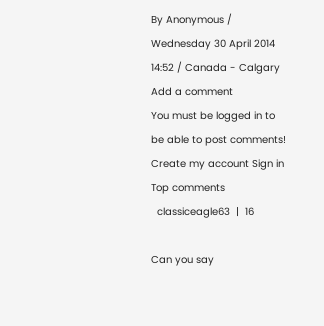By Anonymous / Wednesday 30 April 2014 14:52 / Canada - Calgary
Add a comment
You must be logged in to be able to post comments!
Create my account Sign in
Top comments
  classiceagle63  |  16

Can you say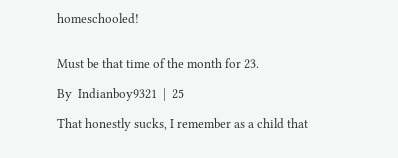homeschooled!


Must be that time of the month for 23.

By  Indianboy9321  |  25

That honestly sucks, I remember as a child that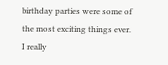birthday parties were some of the most exciting things ever. I really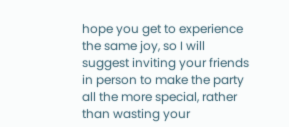hope you get to experience the same joy, so I will suggest inviting your friends in person to make the party all the more special, rather than wasting your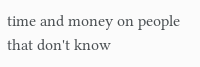time and money on people that don't know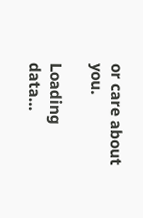or care about you.

Loading data…